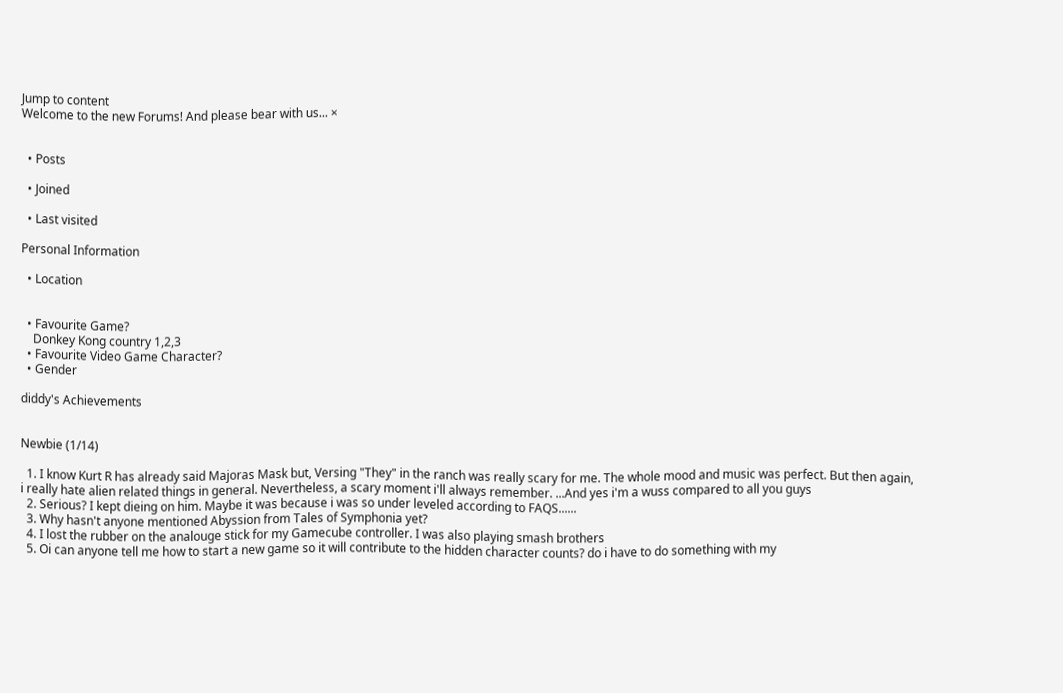Jump to content
Welcome to the new Forums! And please bear with us... ×


  • Posts

  • Joined

  • Last visited

Personal Information

  • Location


  • Favourite Game?
    Donkey Kong country 1,2,3
  • Favourite Video Game Character?
  • Gender

diddy's Achievements


Newbie (1/14)

  1. I know Kurt R has already said Majoras Mask but, Versing "They" in the ranch was really scary for me. The whole mood and music was perfect. But then again, i really hate alien related things in general. Nevertheless, a scary moment i'll always remember. ...And yes i'm a wuss compared to all you guys
  2. Serious? I kept dieing on him. Maybe it was because i was so under leveled according to FAQS......
  3. Why hasn't anyone mentioned Abyssion from Tales of Symphonia yet?
  4. I lost the rubber on the analouge stick for my Gamecube controller. I was also playing smash brothers
  5. Oi can anyone tell me how to start a new game so it will contribute to the hidden character counts? do i have to do something with my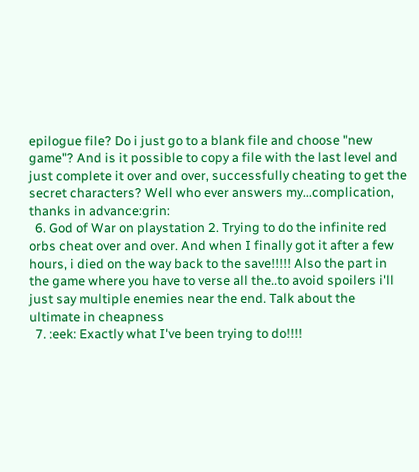epilogue file? Do i just go to a blank file and choose "new game"? And is it possible to copy a file with the last level and just complete it over and over, successfully cheating to get the secret characters? Well who ever answers my...complication, thanks in advance:grin:
  6. God of War on playstation 2. Trying to do the infinite red orbs cheat over and over. And when I finally got it after a few hours, i died on the way back to the save!!!!! Also the part in the game where you have to verse all the..to avoid spoilers i'll just say multiple enemies near the end. Talk about the ultimate in cheapness
  7. :eek: Exactly what I've been trying to do!!!!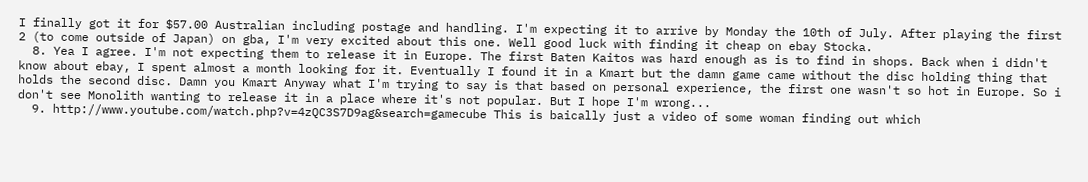I finally got it for $57.00 Australian including postage and handling. I'm expecting it to arrive by Monday the 10th of July. After playing the first 2 (to come outside of Japan) on gba, I'm very excited about this one. Well good luck with finding it cheap on ebay Stocka.
  8. Yea I agree. I'm not expecting them to release it in Europe. The first Baten Kaitos was hard enough as is to find in shops. Back when i didn't know about ebay, I spent almost a month looking for it. Eventually I found it in a Kmart but the damn game came without the disc holding thing that holds the second disc. Damn you Kmart Anyway what I'm trying to say is that based on personal experience, the first one wasn't so hot in Europe. So i don't see Monolith wanting to release it in a place where it's not popular. But I hope I'm wrong...
  9. http://www.youtube.com/watch.php?v=4zQC3S7D9ag&search=gamecube This is baically just a video of some woman finding out which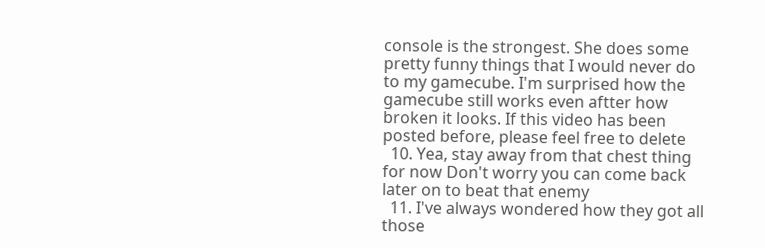console is the strongest. She does some pretty funny things that I would never do to my gamecube. I'm surprised how the gamecube still works even aftter how broken it looks. If this video has been posted before, please feel free to delete
  10. Yea, stay away from that chest thing for now Don't worry you can come back later on to beat that enemy
  11. I've always wondered how they got all those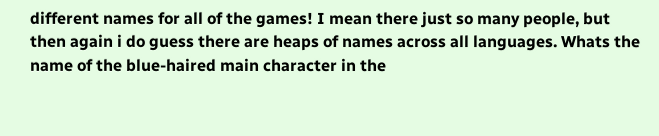different names for all of the games! I mean there just so many people, but then again i do guess there are heaps of names across all languages. Whats the name of the blue-haired main character in the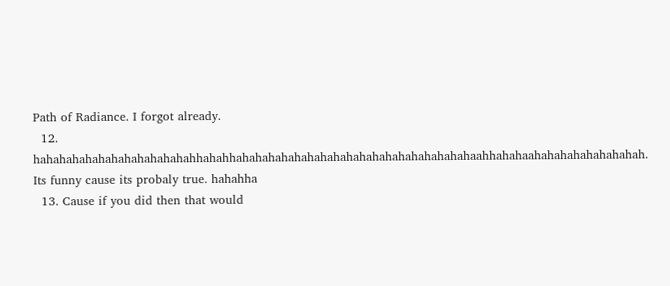Path of Radiance. I forgot already.
  12. hahahahahahahahahahahahahhahahhahahahahahahahahahahahahahahahahahahaahhahahaahahahahahahahahah. Its funny cause its probaly true. hahahha
  13. Cause if you did then that would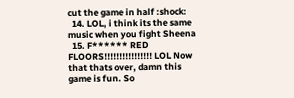cut the game in half :shock:
  14. LOL, i think its the same music when you fight Sheena
  15. F****** RED FLOORS!!!!!!!!!!!!!!!! LOL Now that thats over, damn this game is fun. So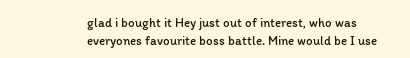glad i bought it Hey just out of interest, who was everyones favourite boss battle. Mine would be I use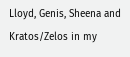Lloyd, Genis, Sheena and Kratos/Zelos in my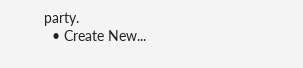party.
  • Create New...